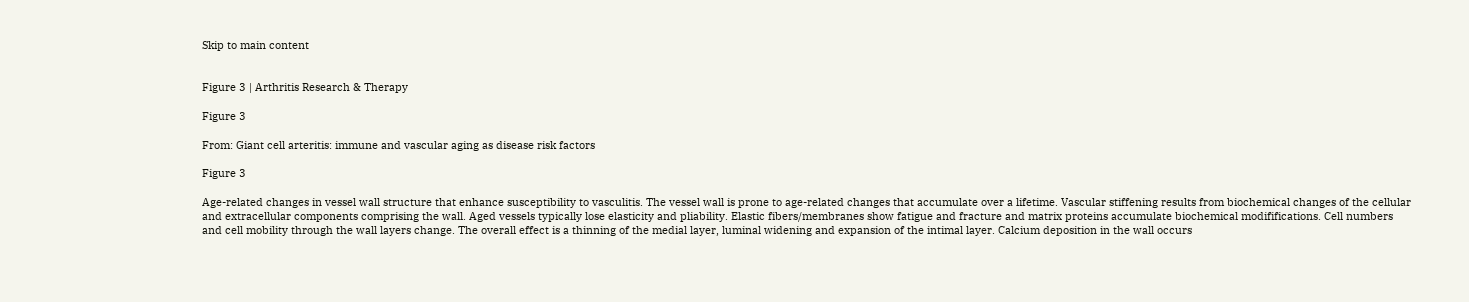Skip to main content


Figure 3 | Arthritis Research & Therapy

Figure 3

From: Giant cell arteritis: immune and vascular aging as disease risk factors

Figure 3

Age-related changes in vessel wall structure that enhance susceptibility to vasculitis. The vessel wall is prone to age-related changes that accumulate over a lifetime. Vascular stiffening results from biochemical changes of the cellular and extracellular components comprising the wall. Aged vessels typically lose elasticity and pliability. Elastic fibers/membranes show fatigue and fracture and matrix proteins accumulate biochemical modififications. Cell numbers and cell mobility through the wall layers change. The overall effect is a thinning of the medial layer, luminal widening and expansion of the intimal layer. Calcium deposition in the wall occurs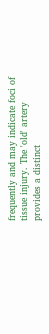frequently and may indicate foci of tissue injury. The 'old' artery provides a distinct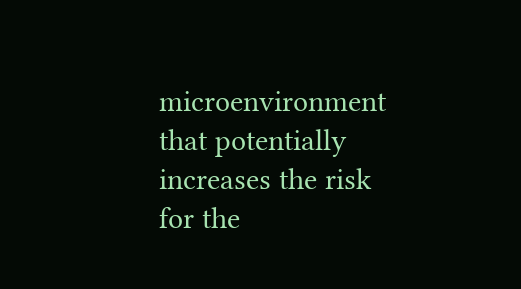microenvironment that potentially increases the risk for the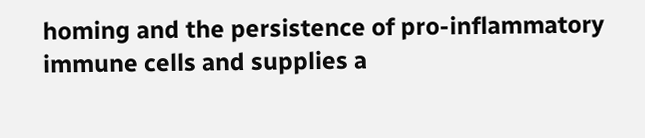homing and the persistence of pro-inflammatory immune cells and supplies a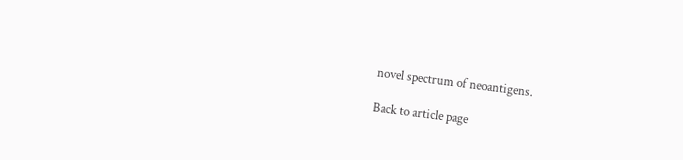novel spectrum of neoantigens.

Back to article page